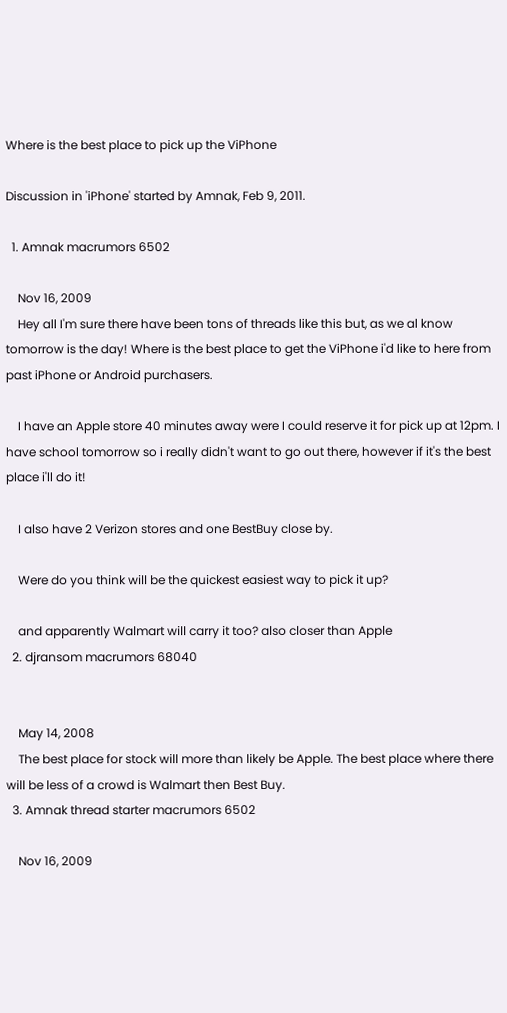Where is the best place to pick up the ViPhone

Discussion in 'iPhone' started by Amnak, Feb 9, 2011.

  1. Amnak macrumors 6502

    Nov 16, 2009
    Hey all I'm sure there have been tons of threads like this but, as we al know tomorrow is the day! Where is the best place to get the ViPhone i'd like to here from past iPhone or Android purchasers.

    I have an Apple store 40 minutes away were I could reserve it for pick up at 12pm. I have school tomorrow so i really didn't want to go out there, however if it's the best place i'll do it!

    I also have 2 Verizon stores and one BestBuy close by.

    Were do you think will be the quickest easiest way to pick it up?

    and apparently Walmart will carry it too? also closer than Apple
  2. djransom macrumors 68040


    May 14, 2008
    The best place for stock will more than likely be Apple. The best place where there will be less of a crowd is Walmart then Best Buy.
  3. Amnak thread starter macrumors 6502

    Nov 16, 2009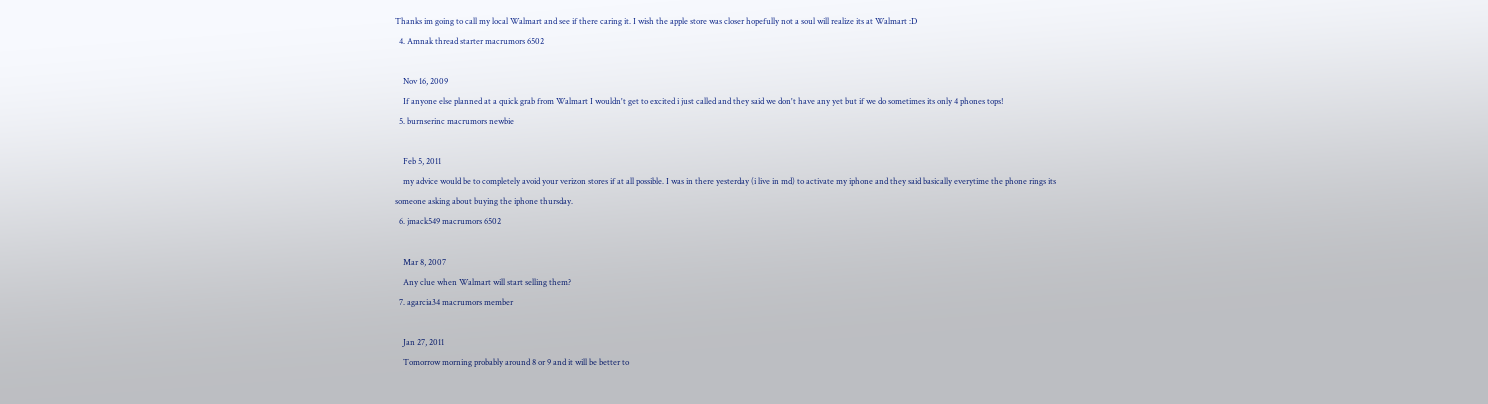Thanks im going to call my local Walmart and see if there caring it. I wish the apple store was closer hopefully not a soul will realize its at Walmart :D
  4. Amnak thread starter macrumors 6502

    Nov 16, 2009
    If anyone else planned at a quick grab from Walmart I wouldn't get to excited i just called and they said we don't have any yet but if we do sometimes its only 4 phones tops!
  5. burnserinc macrumors newbie

    Feb 5, 2011
    my advice would be to completely avoid your verizon stores if at all possible. I was in there yesterday (i live in md) to activate my iphone and they said basically everytime the phone rings its someone asking about buying the iphone thursday.
  6. jmack549 macrumors 6502

    Mar 8, 2007
    Any clue when Walmart will start selling them?
  7. agarcia34 macrumors member

    Jan 27, 2011
    Tomorrow morning probably around 8 or 9 and it will be better to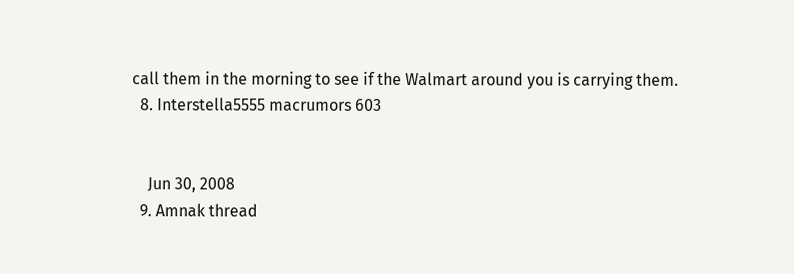call them in the morning to see if the Walmart around you is carrying them.
  8. Interstella5555 macrumors 603


    Jun 30, 2008
  9. Amnak thread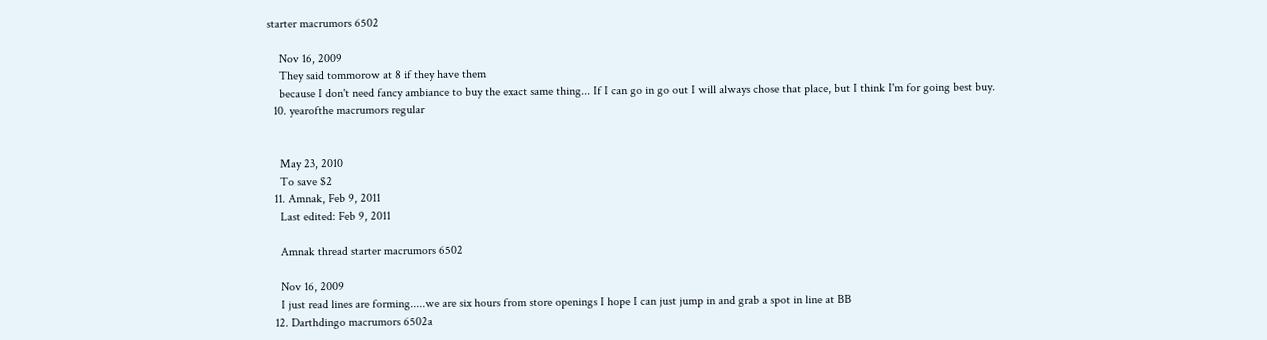starter macrumors 6502

    Nov 16, 2009
    They said tommorow at 8 if they have them
    because I don't need fancy ambiance to buy the exact same thing... If I can go in go out I will always chose that place, but I think I'm for going best buy.
  10. yearofthe macrumors regular


    May 23, 2010
    To save $2
  11. Amnak, Feb 9, 2011
    Last edited: Feb 9, 2011

    Amnak thread starter macrumors 6502

    Nov 16, 2009
    I just read lines are forming.....we are six hours from store openings I hope I can just jump in and grab a spot in line at BB
  12. Darthdingo macrumors 6502a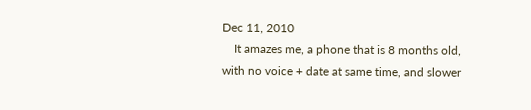Dec 11, 2010
    It amazes me, a phone that is 8 months old, with no voice + date at same time, and slower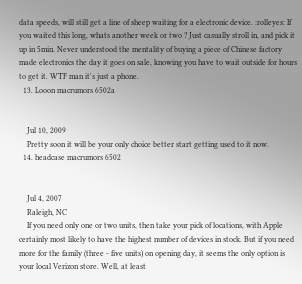data speeds, will still get a line of sheep waiting for a electronic device. :rolleyes: If you waited this long, whats another week or two ? Just casually stroll in, and pick it up in 5min. Never understood the mentality of buying a piece of Chinese factory made electronics the day it goes on sale, knowing you have to wait outside for hours to get it. WTF man it's just a phone.
  13. Looon macrumors 6502a


    Jul 10, 2009
    Pretty soon it will be your only choice better start getting used to it now.
  14. headcase macrumors 6502


    Jul 4, 2007
    Raleigh, NC
    If you need only one or two units, then take your pick of locations, with Apple certainly most likely to have the highest number of devices in stock. But if you need more for the family (three - five units) on opening day, it seems the only option is your local Verizon store. Well, at least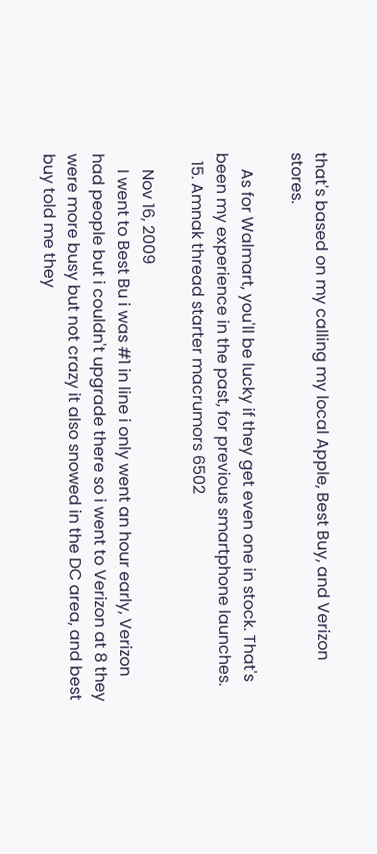that's based on my calling my local Apple, Best Buy, and Verizon stores.

    As for Walmart, you'll be lucky if they get even one in stock. That's been my experience in the past, for previous smartphone launches.
  15. Amnak thread starter macrumors 6502

    Nov 16, 2009
    I went to Best Bu i was #1 in line i only went an hour early, Verizon had people but i couldn't upgrade there so i went to Verizon at 8 they were more busy but not crazy it also snowed in the DC area, and best buy told me they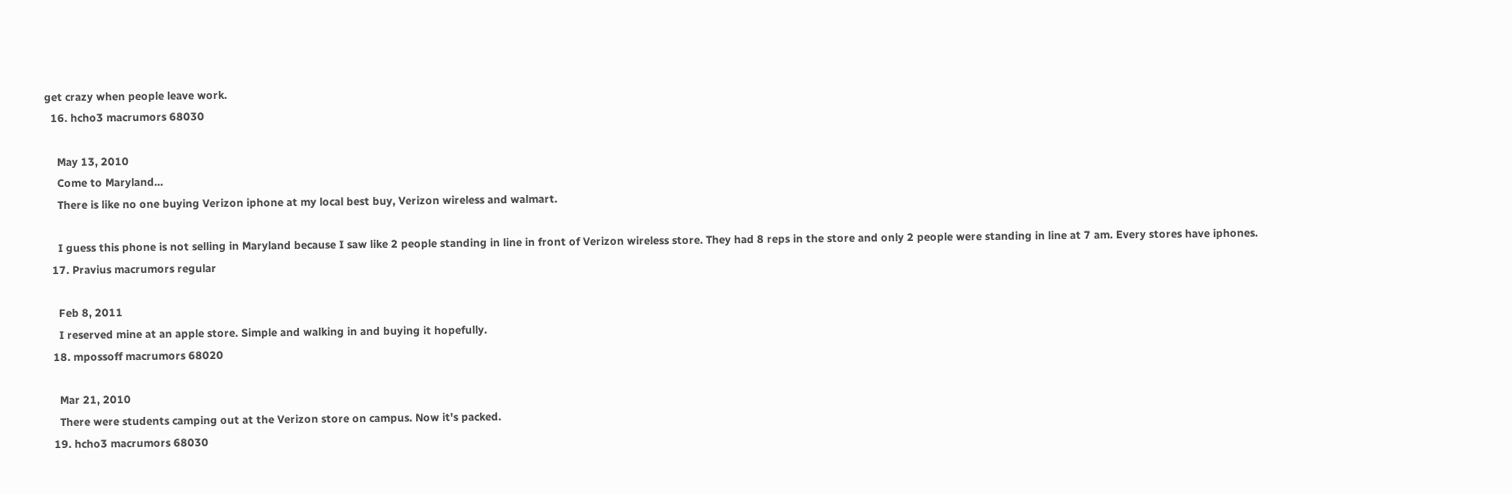get crazy when people leave work.
  16. hcho3 macrumors 68030

    May 13, 2010
    Come to Maryland...
    There is like no one buying Verizon iphone at my local best buy, Verizon wireless and walmart.

    I guess this phone is not selling in Maryland because I saw like 2 people standing in line in front of Verizon wireless store. They had 8 reps in the store and only 2 people were standing in line at 7 am. Every stores have iphones.
  17. Pravius macrumors regular

    Feb 8, 2011
    I reserved mine at an apple store. Simple and walking in and buying it hopefully.
  18. mpossoff macrumors 68020

    Mar 21, 2010
    There were students camping out at the Verizon store on campus. Now it's packed.
  19. hcho3 macrumors 68030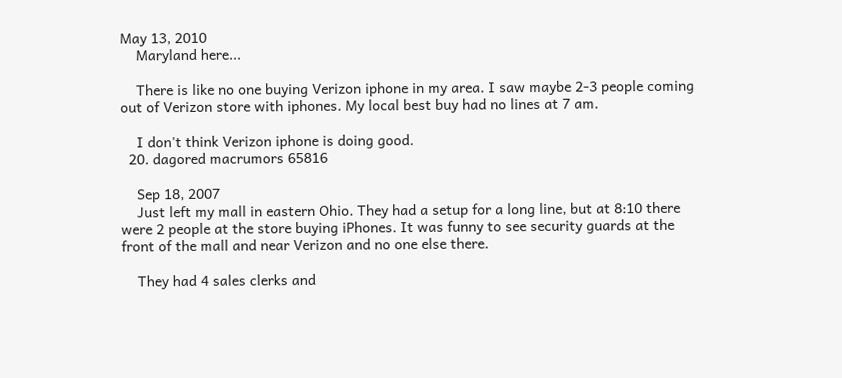May 13, 2010
    Maryland here...

    There is like no one buying Verizon iphone in my area. I saw maybe 2-3 people coming out of Verizon store with iphones. My local best buy had no lines at 7 am.

    I don't think Verizon iphone is doing good.
  20. dagored macrumors 65816

    Sep 18, 2007
    Just left my mall in eastern Ohio. They had a setup for a long line, but at 8:10 there were 2 people at the store buying iPhones. It was funny to see security guards at the front of the mall and near Verizon and no one else there.

    They had 4 sales clerks and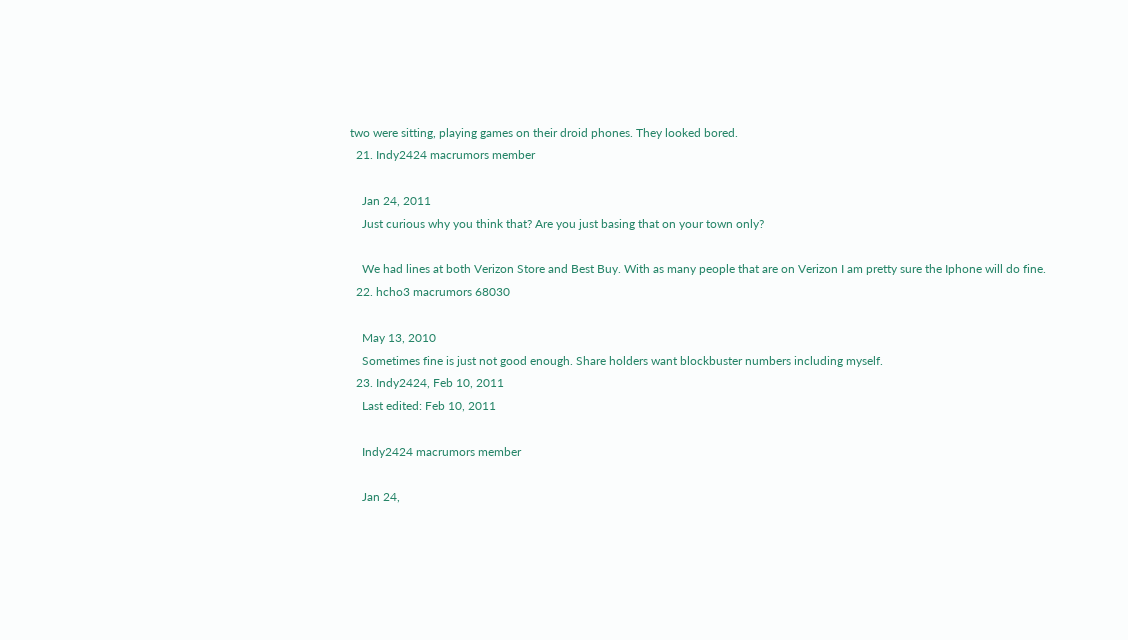two were sitting, playing games on their droid phones. They looked bored.
  21. Indy2424 macrumors member

    Jan 24, 2011
    Just curious why you think that? Are you just basing that on your town only?

    We had lines at both Verizon Store and Best Buy. With as many people that are on Verizon I am pretty sure the Iphone will do fine.
  22. hcho3 macrumors 68030

    May 13, 2010
    Sometimes fine is just not good enough. Share holders want blockbuster numbers including myself.
  23. Indy2424, Feb 10, 2011
    Last edited: Feb 10, 2011

    Indy2424 macrumors member

    Jan 24,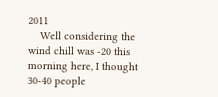2011
    Well considering the wind chill was -20 this morning here, I thought 30-40 people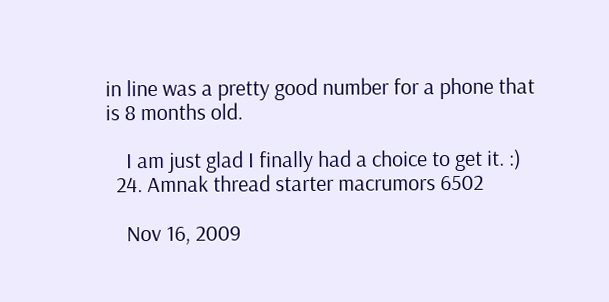in line was a pretty good number for a phone that is 8 months old.

    I am just glad I finally had a choice to get it. :)
  24. Amnak thread starter macrumors 6502

    Nov 16, 2009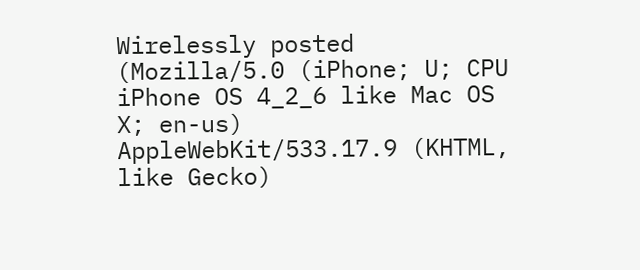Wirelessly posted (Mozilla/5.0 (iPhone; U; CPU iPhone OS 4_2_6 like Mac OS X; en-us) AppleWebKit/533.17.9 (KHTML, like Gecko)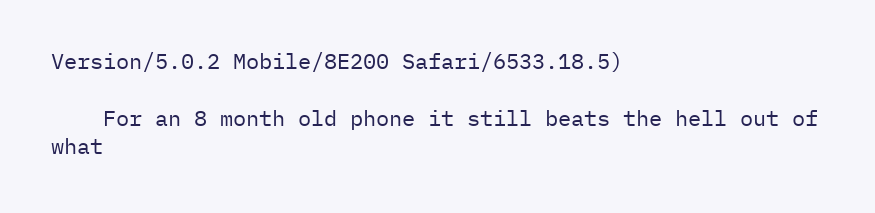Version/5.0.2 Mobile/8E200 Safari/6533.18.5)

    For an 8 month old phone it still beats the hell out of what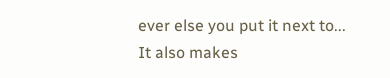ever else you put it next to... It also makes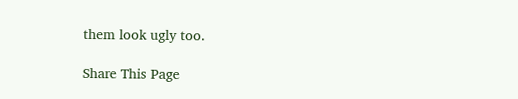them look ugly too.

Share This Page